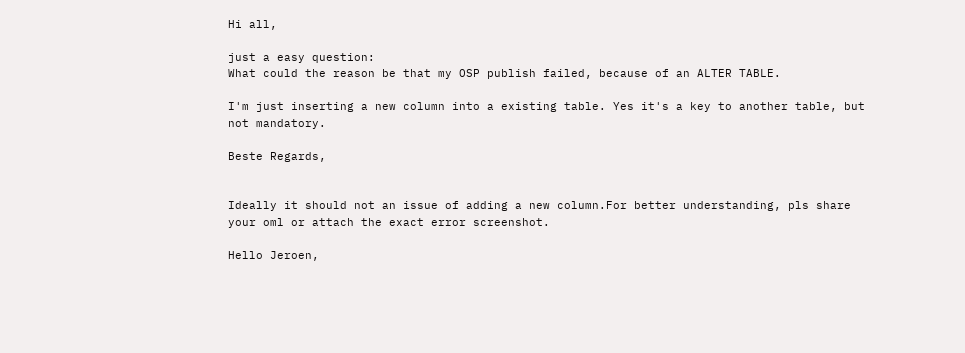Hi all,

just a easy question:
What could the reason be that my OSP publish failed, because of an ALTER TABLE.

I'm just inserting a new column into a existing table. Yes it's a key to another table, but not mandatory.

Beste Regards,


Ideally it should not an issue of adding a new column.For better understanding, pls share your oml or attach the exact error screenshot.

Hello Jeroen,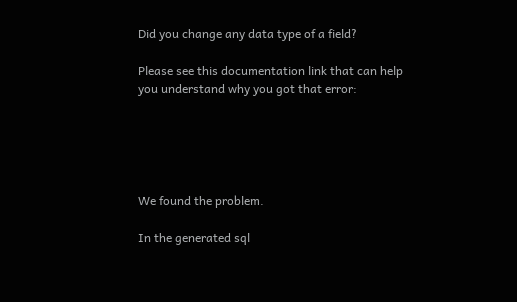Did you change any data type of a field?

Please see this documentation link that can help you understand why you got that error:





We found the problem.

In the generated sql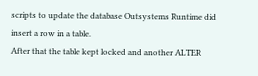scripts to update the database Outsystems Runtime did insert a row in a table.
After that the table kept locked and another ALTER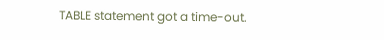TABLE statement got a time-out.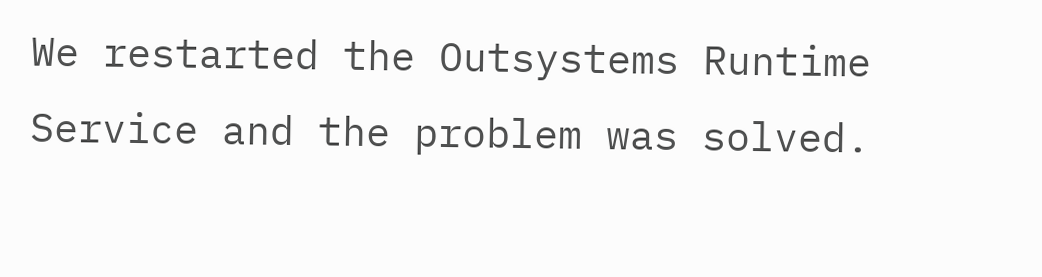We restarted the Outsystems Runtime Service and the problem was solved.